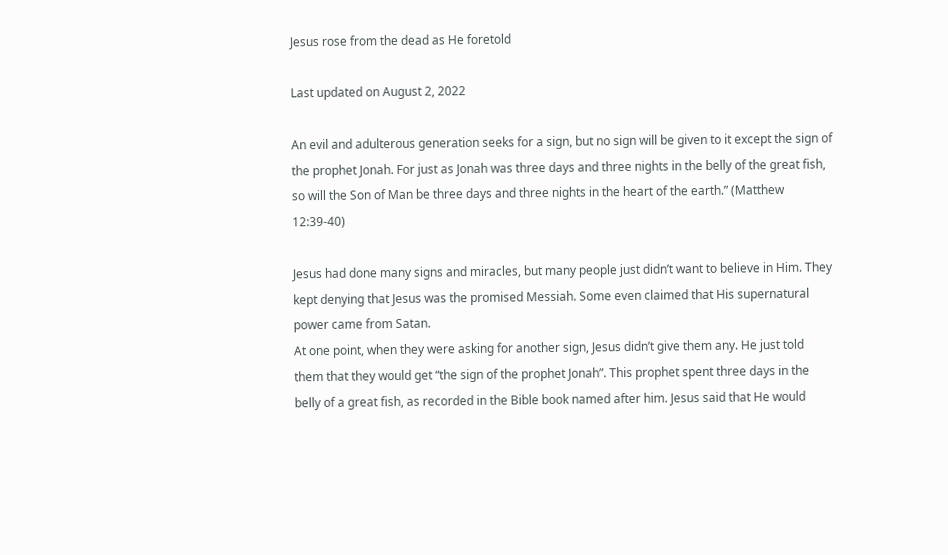Jesus rose from the dead as He foretold

Last updated on August 2, 2022

An evil and adulterous generation seeks for a sign, but no sign will be given to it except the sign of the prophet Jonah. For just as Jonah was three days and three nights in the belly of the great fish, so will the Son of Man be three days and three nights in the heart of the earth.” (Matthew 12:39-40)

Jesus had done many signs and miracles, but many people just didn’t want to believe in Him. They kept denying that Jesus was the promised Messiah. Some even claimed that His supernatural power came from Satan.
At one point, when they were asking for another sign, Jesus didn’t give them any. He just told them that they would get “the sign of the prophet Jonah”. This prophet spent three days in the belly of a great fish, as recorded in the Bible book named after him. Jesus said that He would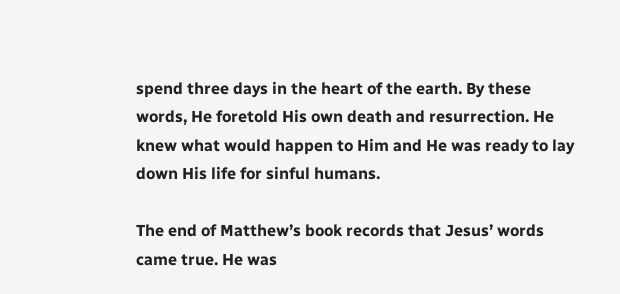spend three days in the heart of the earth. By these words, He foretold His own death and resurrection. He knew what would happen to Him and He was ready to lay down His life for sinful humans.

The end of Matthew’s book records that Jesus’ words came true. He was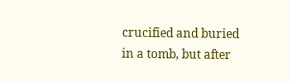crucified and buried in a tomb, but after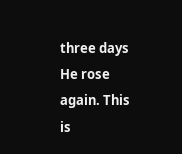three days He rose again. This is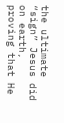the ultimate “sign” Jesus did on earth, proving that He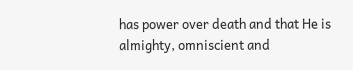has power over death and that He is almighty, omniscient and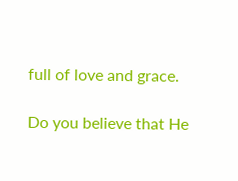full of love and grace.

Do you believe that He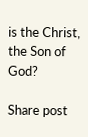is the Christ, the Son of God?

Share post